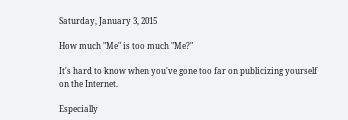Saturday, January 3, 2015

How much "Me" is too much "Me?"

It's hard to know when you've gone too far on publicizing yourself on the Internet.

Especially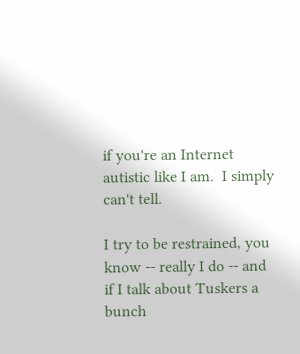if you're an Internet autistic like I am.  I simply can't tell.

I try to be restrained, you know -- really I do -- and if I talk about Tuskers a bunch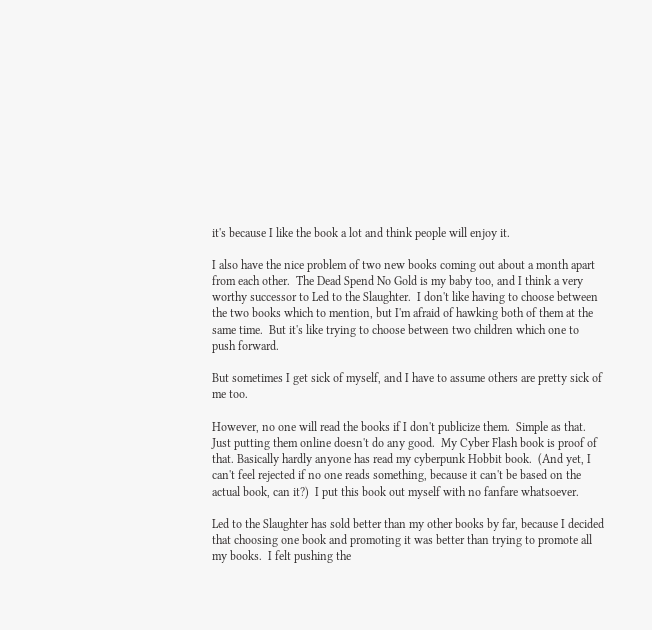it's because I like the book a lot and think people will enjoy it.

I also have the nice problem of two new books coming out about a month apart from each other.  The Dead Spend No Gold is my baby too, and I think a very worthy successor to Led to the Slaughter.  I don't like having to choose between the two books which to mention, but I'm afraid of hawking both of them at the same time.  But it's like trying to choose between two children which one to push forward.

But sometimes I get sick of myself, and I have to assume others are pretty sick of me too.

However, no one will read the books if I don't publicize them.  Simple as that.  Just putting them online doesn't do any good.  My Cyber Flash book is proof of that. Basically hardly anyone has read my cyberpunk Hobbit book.  (And yet, I can't feel rejected if no one reads something, because it can't be based on the actual book, can it?)  I put this book out myself with no fanfare whatsoever.

Led to the Slaughter has sold better than my other books by far, because I decided that choosing one book and promoting it was better than trying to promote all my books.  I felt pushing the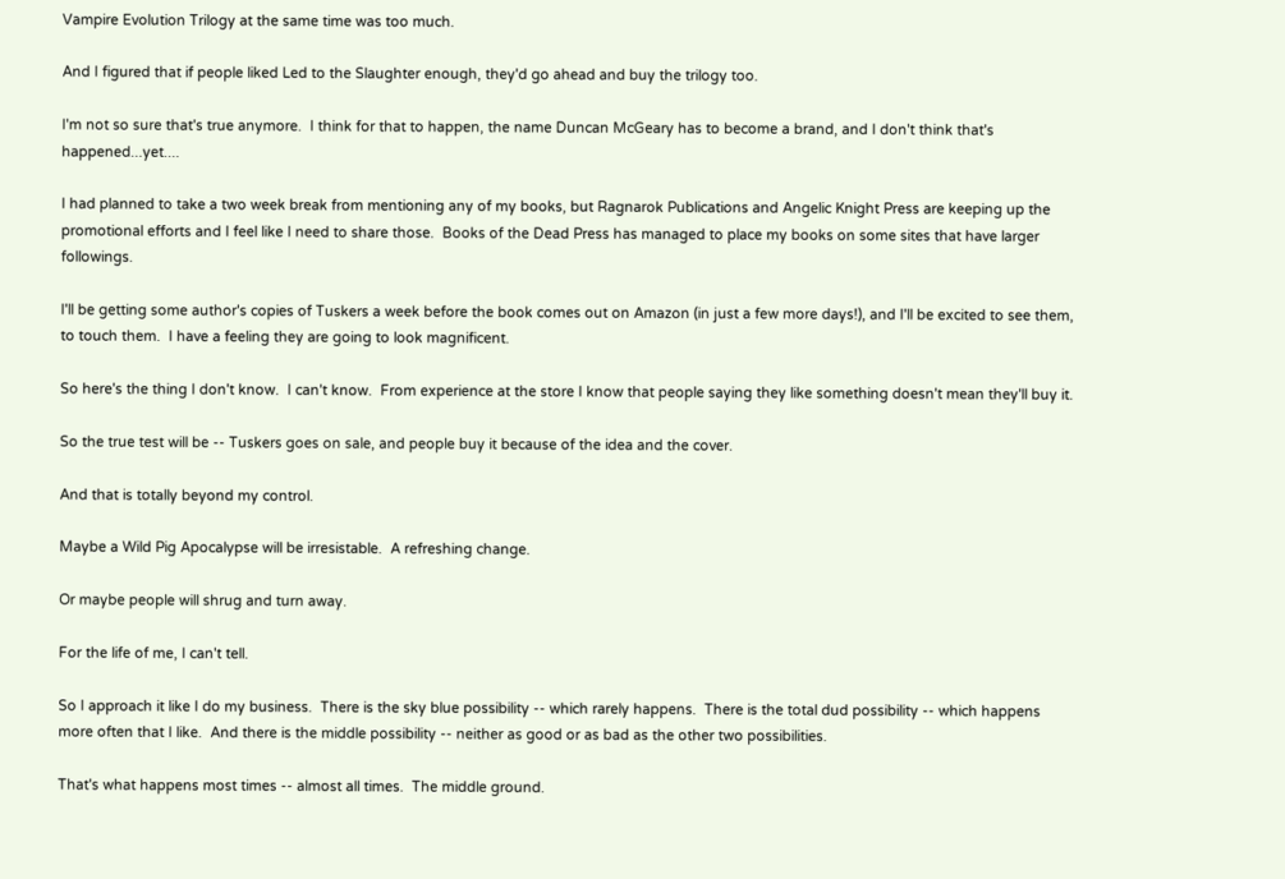Vampire Evolution Trilogy at the same time was too much.

And I figured that if people liked Led to the Slaughter enough, they'd go ahead and buy the trilogy too.

I'm not so sure that's true anymore.  I think for that to happen, the name Duncan McGeary has to become a brand, and I don't think that's happened...yet....

I had planned to take a two week break from mentioning any of my books, but Ragnarok Publications and Angelic Knight Press are keeping up the promotional efforts and I feel like I need to share those.  Books of the Dead Press has managed to place my books on some sites that have larger followings.

I'll be getting some author's copies of Tuskers a week before the book comes out on Amazon (in just a few more days!), and I'll be excited to see them, to touch them.  I have a feeling they are going to look magnificent.

So here's the thing I don't know.  I can't know.  From experience at the store I know that people saying they like something doesn't mean they'll buy it.

So the true test will be -- Tuskers goes on sale, and people buy it because of the idea and the cover.

And that is totally beyond my control.

Maybe a Wild Pig Apocalypse will be irresistable.  A refreshing change.

Or maybe people will shrug and turn away.

For the life of me, I can't tell.

So I approach it like I do my business.  There is the sky blue possibility -- which rarely happens.  There is the total dud possibility -- which happens more often that I like.  And there is the middle possibility -- neither as good or as bad as the other two possibilities.

That's what happens most times -- almost all times.  The middle ground.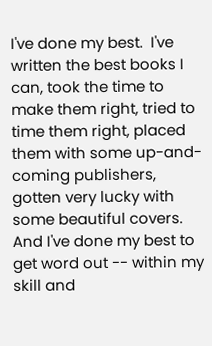I've done my best.  I've written the best books I can, took the time to make them right, tried to time them right, placed them with some up-and-coming publishers, gotten very lucky with some beautiful covers.  And I've done my best to get word out -- within my skill and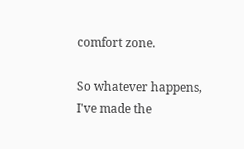comfort zone.

So whatever happens, I've made the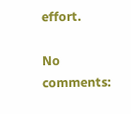effort.

No comments: